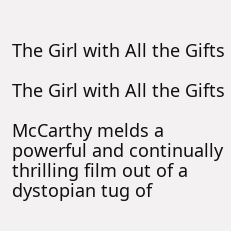The Girl with All the Gifts

The Girl with All the Gifts

McCarthy melds a powerful and continually thrilling film out of a dystopian tug of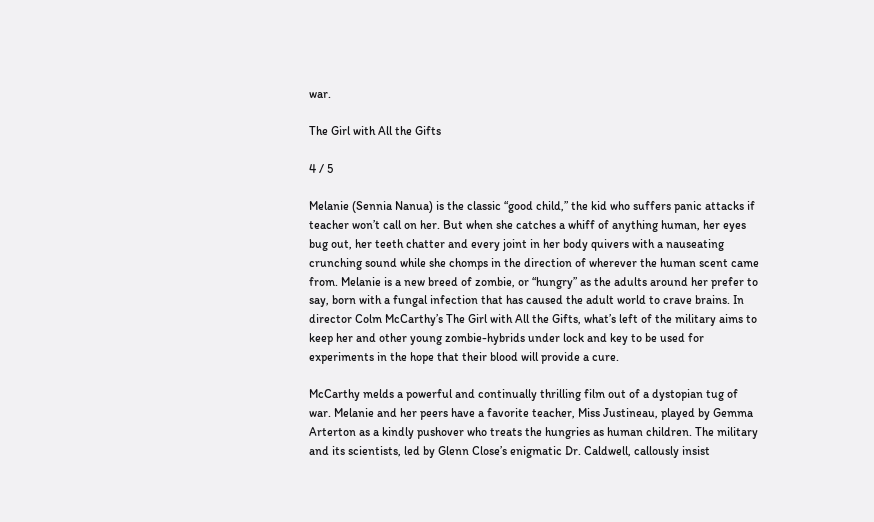war.

The Girl with All the Gifts

4 / 5

Melanie (Sennia Nanua) is the classic “good child,” the kid who suffers panic attacks if teacher won’t call on her. But when she catches a whiff of anything human, her eyes bug out, her teeth chatter and every joint in her body quivers with a nauseating crunching sound while she chomps in the direction of wherever the human scent came from. Melanie is a new breed of zombie, or “hungry” as the adults around her prefer to say, born with a fungal infection that has caused the adult world to crave brains. In director Colm McCarthy’s The Girl with All the Gifts, what’s left of the military aims to keep her and other young zombie-hybrids under lock and key to be used for experiments in the hope that their blood will provide a cure.

McCarthy melds a powerful and continually thrilling film out of a dystopian tug of war. Melanie and her peers have a favorite teacher, Miss Justineau, played by Gemma Arterton as a kindly pushover who treats the hungries as human children. The military and its scientists, led by Glenn Close’s enigmatic Dr. Caldwell, callously insist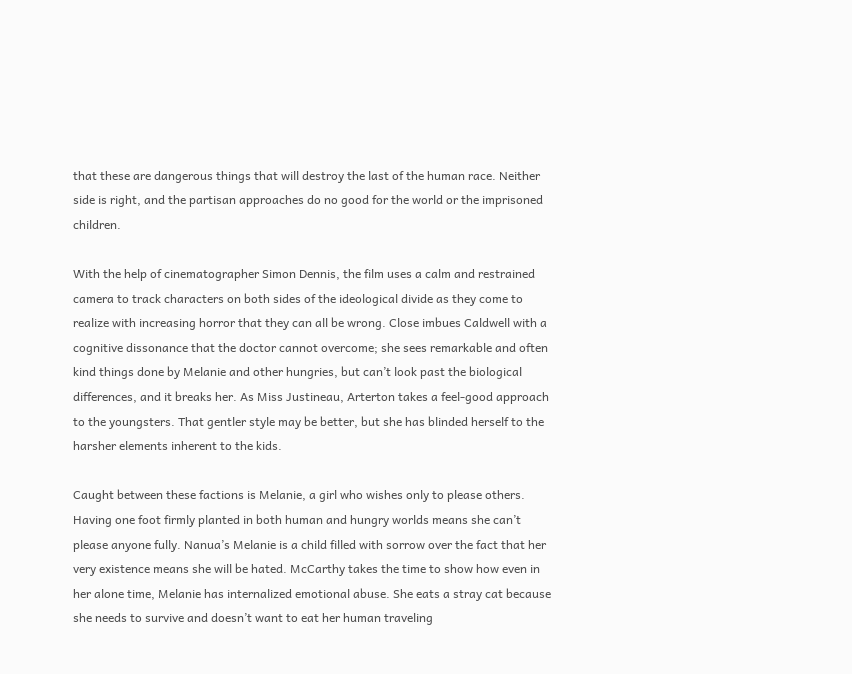that these are dangerous things that will destroy the last of the human race. Neither side is right, and the partisan approaches do no good for the world or the imprisoned children.

With the help of cinematographer Simon Dennis, the film uses a calm and restrained camera to track characters on both sides of the ideological divide as they come to realize with increasing horror that they can all be wrong. Close imbues Caldwell with a cognitive dissonance that the doctor cannot overcome; she sees remarkable and often kind things done by Melanie and other hungries, but can’t look past the biological differences, and it breaks her. As Miss Justineau, Arterton takes a feel-good approach to the youngsters. That gentler style may be better, but she has blinded herself to the harsher elements inherent to the kids.

Caught between these factions is Melanie, a girl who wishes only to please others. Having one foot firmly planted in both human and hungry worlds means she can’t please anyone fully. Nanua’s Melanie is a child filled with sorrow over the fact that her very existence means she will be hated. McCarthy takes the time to show how even in her alone time, Melanie has internalized emotional abuse. She eats a stray cat because she needs to survive and doesn’t want to eat her human traveling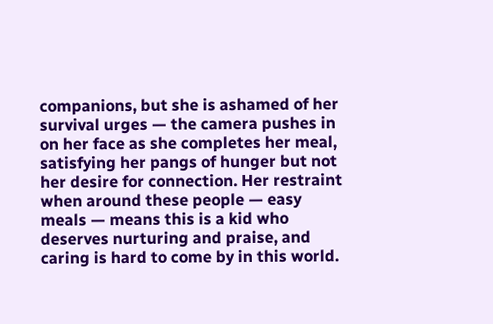companions, but she is ashamed of her survival urges — the camera pushes in on her face as she completes her meal, satisfying her pangs of hunger but not her desire for connection. Her restraint when around these people — easy meals — means this is a kid who deserves nurturing and praise, and caring is hard to come by in this world.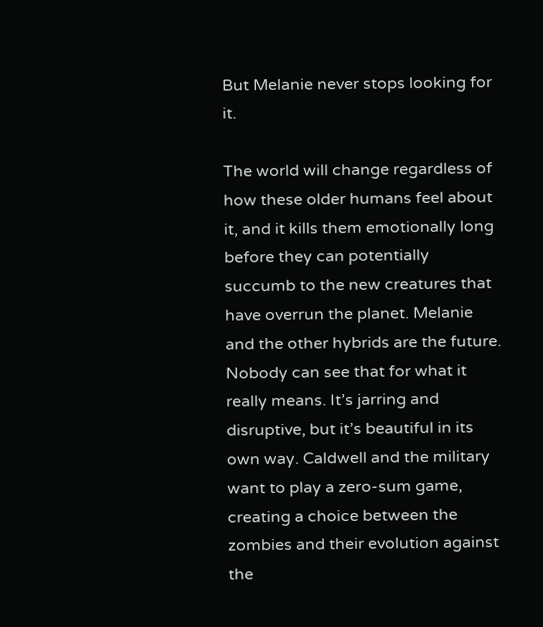But Melanie never stops looking for it.

The world will change regardless of how these older humans feel about it, and it kills them emotionally long before they can potentially succumb to the new creatures that have overrun the planet. Melanie and the other hybrids are the future. Nobody can see that for what it really means. It’s jarring and disruptive, but it’s beautiful in its own way. Caldwell and the military want to play a zero-sum game, creating a choice between the zombies and their evolution against the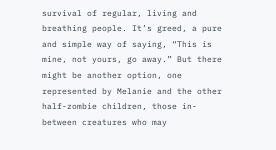survival of regular, living and breathing people. It’s greed, a pure and simple way of saying, “This is mine, not yours, go away.” But there might be another option, one represented by Melanie and the other half-zombie children, those in-between creatures who may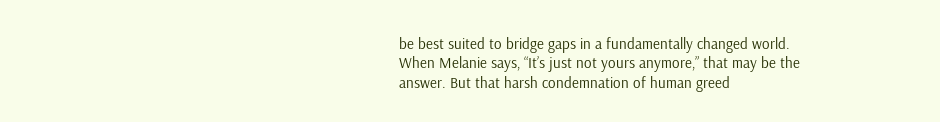be best suited to bridge gaps in a fundamentally changed world. When Melanie says, “It’s just not yours anymore,” that may be the answer. But that harsh condemnation of human greed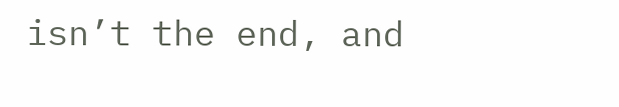isn’t the end, and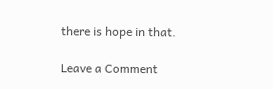there is hope in that.

Leave a Comment